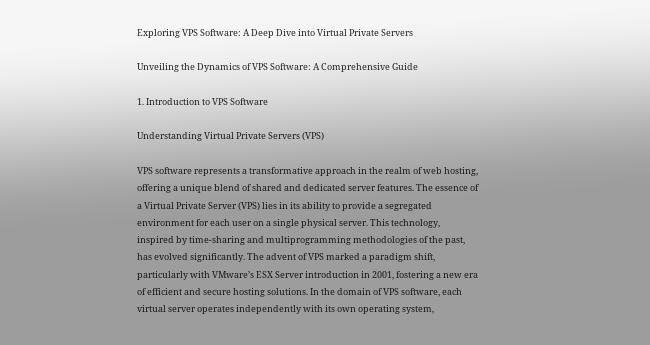Exploring VPS Software: A Deep Dive into Virtual Private Servers

Unveiling the Dynamics of VPS Software: A Comprehensive Guide

1. Introduction to VPS Software

Understanding Virtual Private Servers (VPS)

VPS software represents a transformative approach in the realm of web hosting, offering a unique blend of shared and dedicated server features. The essence of a Virtual Private Server (VPS) lies in its ability to provide a segregated environment for each user on a single physical server. This technology, inspired by time-sharing and multiprogramming methodologies of the past, has evolved significantly. The advent of VPS marked a paradigm shift, particularly with VMware’s ESX Server introduction in 2001, fostering a new era of efficient and secure hosting solutions. In the domain of VPS software, each virtual server operates independently with its own operating system,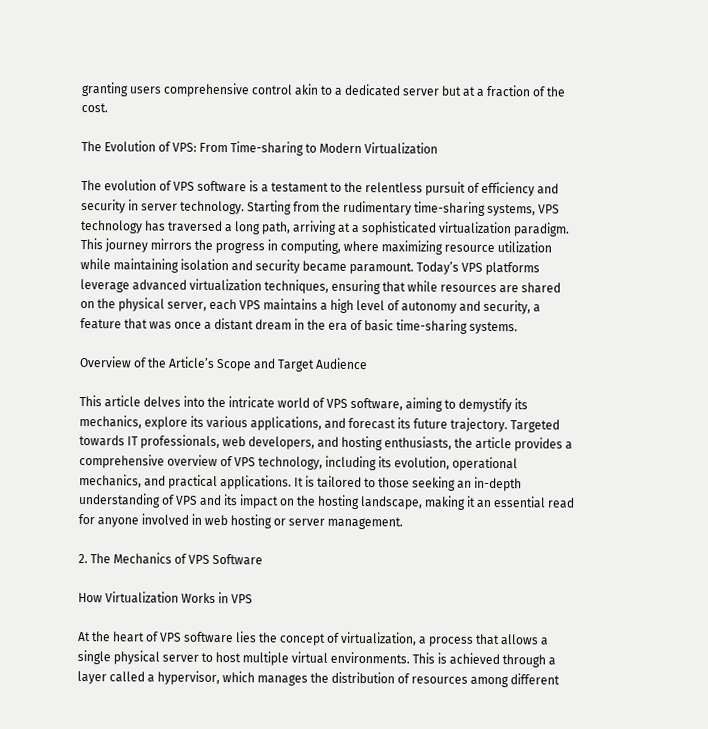granting users comprehensive control akin to a dedicated server but at a fraction of the cost.

The Evolution of VPS: From Time-sharing to Modern Virtualization

The evolution of VPS software is a testament to the relentless pursuit of efficiency and security in server technology. Starting from the rudimentary time-sharing systems, VPS technology has traversed a long path, arriving at a sophisticated virtualization paradigm. This journey mirrors the progress in computing, where maximizing resource utilization while maintaining isolation and security became paramount. Today’s VPS platforms leverage advanced virtualization techniques, ensuring that while resources are shared on the physical server, each VPS maintains a high level of autonomy and security, a feature that was once a distant dream in the era of basic time-sharing systems.

Overview of the Article’s Scope and Target Audience

This article delves into the intricate world of VPS software, aiming to demystify its mechanics, explore its various applications, and forecast its future trajectory. Targeted towards IT professionals, web developers, and hosting enthusiasts, the article provides a comprehensive overview of VPS technology, including its evolution, operational mechanics, and practical applications. It is tailored to those seeking an in-depth understanding of VPS and its impact on the hosting landscape, making it an essential read for anyone involved in web hosting or server management.

2. The Mechanics of VPS Software

How Virtualization Works in VPS

At the heart of VPS software lies the concept of virtualization, a process that allows a single physical server to host multiple virtual environments. This is achieved through a layer called a hypervisor, which manages the distribution of resources among different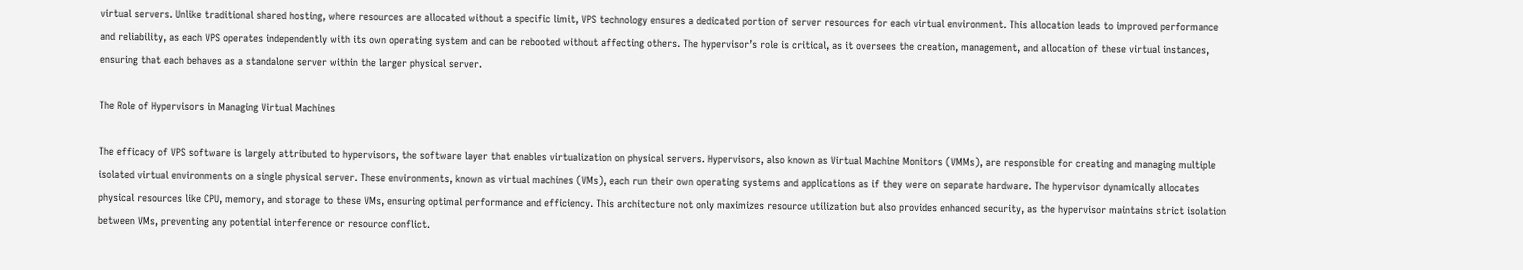virtual servers. Unlike traditional shared hosting, where resources are allocated without a specific limit, VPS technology ensures a dedicated portion of server resources for each virtual environment. This allocation leads to improved performance and reliability, as each VPS operates independently with its own operating system and can be rebooted without affecting others. The hypervisor’s role is critical, as it oversees the creation, management, and allocation of these virtual instances, ensuring that each behaves as a standalone server within the larger physical server.

The Role of Hypervisors in Managing Virtual Machines

The efficacy of VPS software is largely attributed to hypervisors, the software layer that enables virtualization on physical servers. Hypervisors, also known as Virtual Machine Monitors (VMMs), are responsible for creating and managing multiple isolated virtual environments on a single physical server. These environments, known as virtual machines (VMs), each run their own operating systems and applications as if they were on separate hardware. The hypervisor dynamically allocates physical resources like CPU, memory, and storage to these VMs, ensuring optimal performance and efficiency. This architecture not only maximizes resource utilization but also provides enhanced security, as the hypervisor maintains strict isolation between VMs, preventing any potential interference or resource conflict.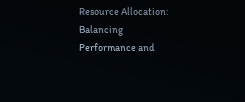Resource Allocation: Balancing Performance and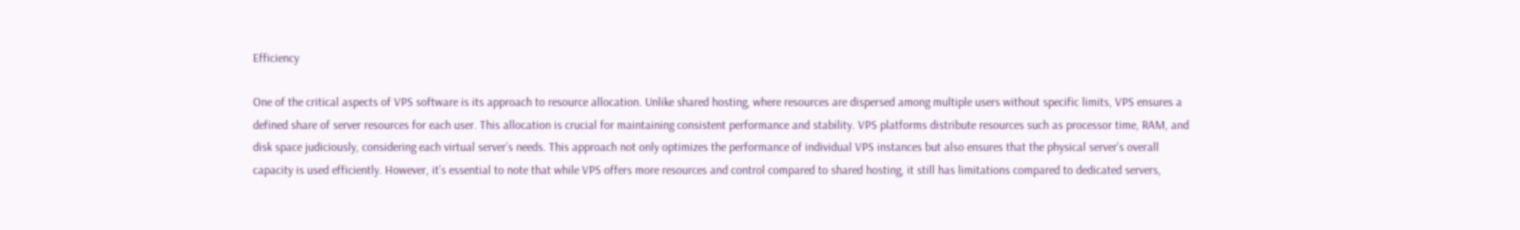Efficiency

One of the critical aspects of VPS software is its approach to resource allocation. Unlike shared hosting, where resources are dispersed among multiple users without specific limits, VPS ensures a defined share of server resources for each user. This allocation is crucial for maintaining consistent performance and stability. VPS platforms distribute resources such as processor time, RAM, and disk space judiciously, considering each virtual server’s needs. This approach not only optimizes the performance of individual VPS instances but also ensures that the physical server’s overall capacity is used efficiently. However, it’s essential to note that while VPS offers more resources and control compared to shared hosting, it still has limitations compared to dedicated servers,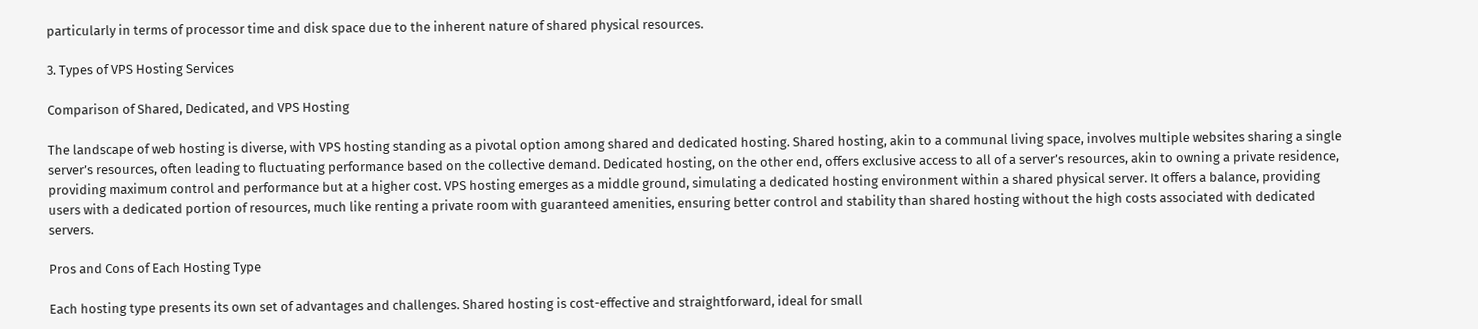particularly in terms of processor time and disk space due to the inherent nature of shared physical resources.

3. Types of VPS Hosting Services

Comparison of Shared, Dedicated, and VPS Hosting

The landscape of web hosting is diverse, with VPS hosting standing as a pivotal option among shared and dedicated hosting. Shared hosting, akin to a communal living space, involves multiple websites sharing a single server’s resources, often leading to fluctuating performance based on the collective demand. Dedicated hosting, on the other end, offers exclusive access to all of a server’s resources, akin to owning a private residence, providing maximum control and performance but at a higher cost. VPS hosting emerges as a middle ground, simulating a dedicated hosting environment within a shared physical server. It offers a balance, providing users with a dedicated portion of resources, much like renting a private room with guaranteed amenities, ensuring better control and stability than shared hosting without the high costs associated with dedicated servers.

Pros and Cons of Each Hosting Type

Each hosting type presents its own set of advantages and challenges. Shared hosting is cost-effective and straightforward, ideal for small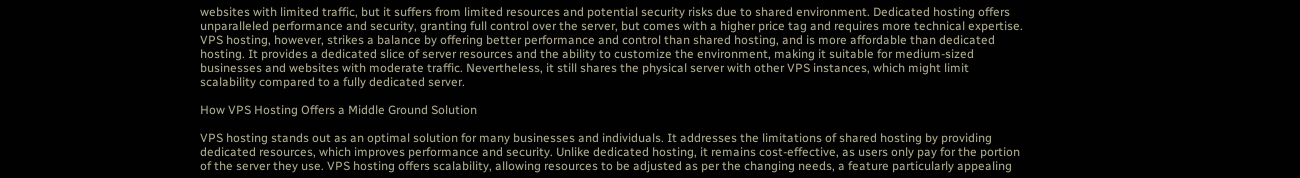websites with limited traffic, but it suffers from limited resources and potential security risks due to shared environment. Dedicated hosting offers unparalleled performance and security, granting full control over the server, but comes with a higher price tag and requires more technical expertise. VPS hosting, however, strikes a balance by offering better performance and control than shared hosting, and is more affordable than dedicated hosting. It provides a dedicated slice of server resources and the ability to customize the environment, making it suitable for medium-sized businesses and websites with moderate traffic. Nevertheless, it still shares the physical server with other VPS instances, which might limit scalability compared to a fully dedicated server.

How VPS Hosting Offers a Middle Ground Solution

VPS hosting stands out as an optimal solution for many businesses and individuals. It addresses the limitations of shared hosting by providing dedicated resources, which improves performance and security. Unlike dedicated hosting, it remains cost-effective, as users only pay for the portion of the server they use. VPS hosting offers scalability, allowing resources to be adjusted as per the changing needs, a feature particularly appealing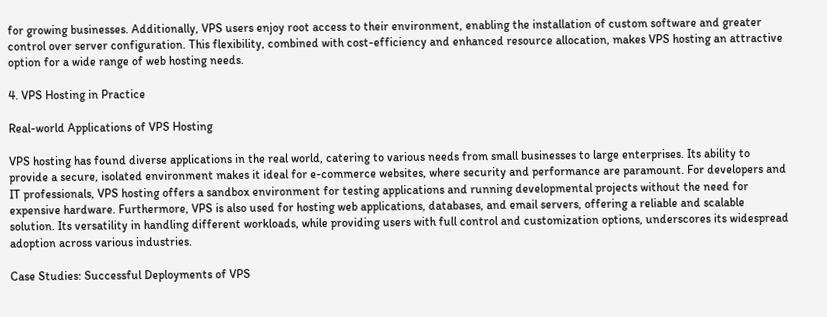for growing businesses. Additionally, VPS users enjoy root access to their environment, enabling the installation of custom software and greater control over server configuration. This flexibility, combined with cost-efficiency and enhanced resource allocation, makes VPS hosting an attractive option for a wide range of web hosting needs.

4. VPS Hosting in Practice

Real-world Applications of VPS Hosting

VPS hosting has found diverse applications in the real world, catering to various needs from small businesses to large enterprises. Its ability to provide a secure, isolated environment makes it ideal for e-commerce websites, where security and performance are paramount. For developers and IT professionals, VPS hosting offers a sandbox environment for testing applications and running developmental projects without the need for expensive hardware. Furthermore, VPS is also used for hosting web applications, databases, and email servers, offering a reliable and scalable solution. Its versatility in handling different workloads, while providing users with full control and customization options, underscores its widespread adoption across various industries.

Case Studies: Successful Deployments of VPS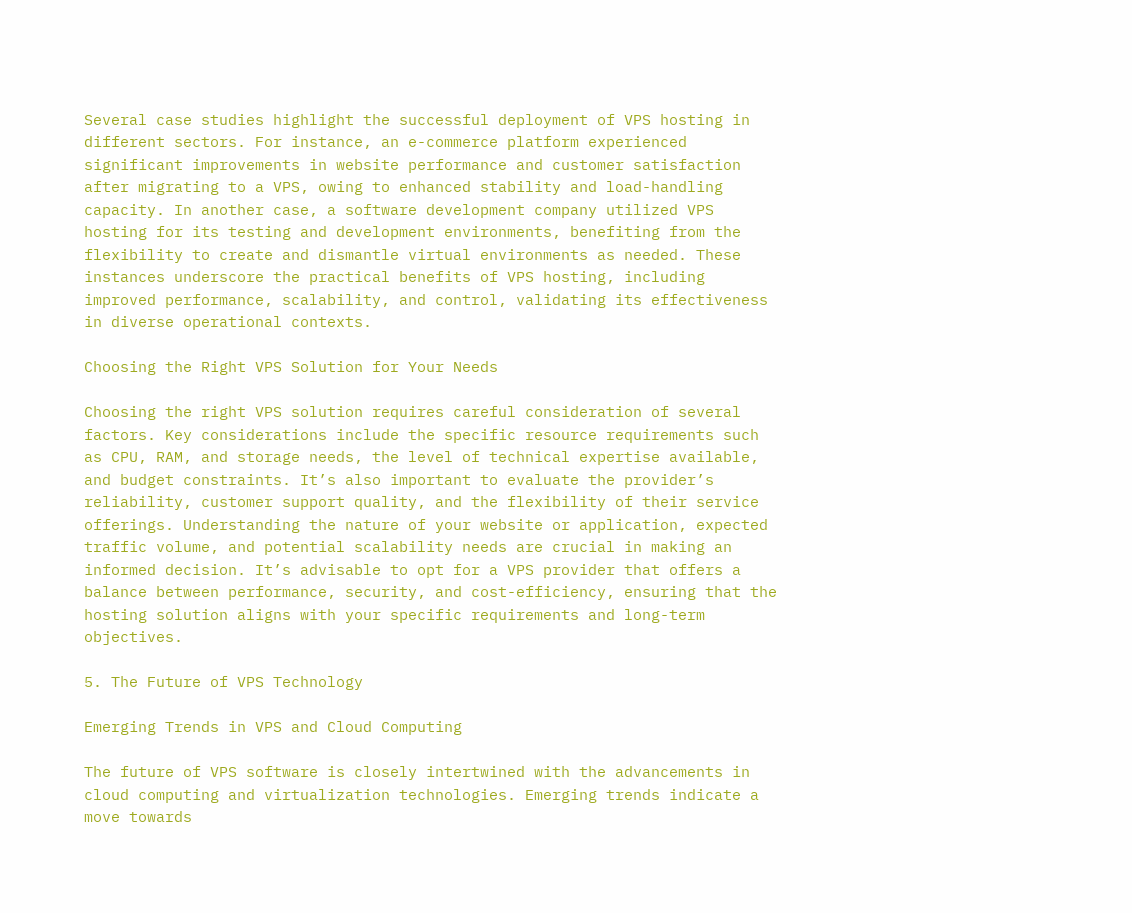Several case studies highlight the successful deployment of VPS hosting in different sectors. For instance, an e-commerce platform experienced significant improvements in website performance and customer satisfaction after migrating to a VPS, owing to enhanced stability and load-handling capacity. In another case, a software development company utilized VPS hosting for its testing and development environments, benefiting from the flexibility to create and dismantle virtual environments as needed. These instances underscore the practical benefits of VPS hosting, including improved performance, scalability, and control, validating its effectiveness in diverse operational contexts.

Choosing the Right VPS Solution for Your Needs

Choosing the right VPS solution requires careful consideration of several factors. Key considerations include the specific resource requirements such as CPU, RAM, and storage needs, the level of technical expertise available, and budget constraints. It’s also important to evaluate the provider’s reliability, customer support quality, and the flexibility of their service offerings. Understanding the nature of your website or application, expected traffic volume, and potential scalability needs are crucial in making an informed decision. It’s advisable to opt for a VPS provider that offers a balance between performance, security, and cost-efficiency, ensuring that the hosting solution aligns with your specific requirements and long-term objectives.

5. The Future of VPS Technology

Emerging Trends in VPS and Cloud Computing

The future of VPS software is closely intertwined with the advancements in cloud computing and virtualization technologies. Emerging trends indicate a move towards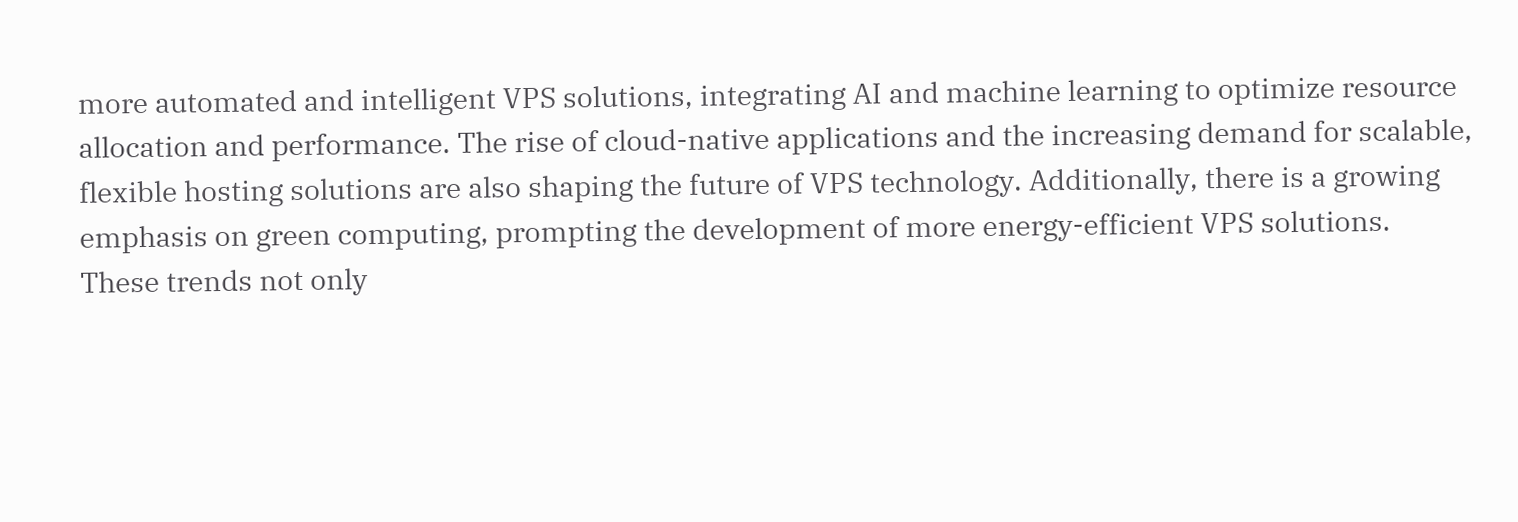more automated and intelligent VPS solutions, integrating AI and machine learning to optimize resource allocation and performance. The rise of cloud-native applications and the increasing demand for scalable, flexible hosting solutions are also shaping the future of VPS technology. Additionally, there is a growing emphasis on green computing, prompting the development of more energy-efficient VPS solutions. These trends not only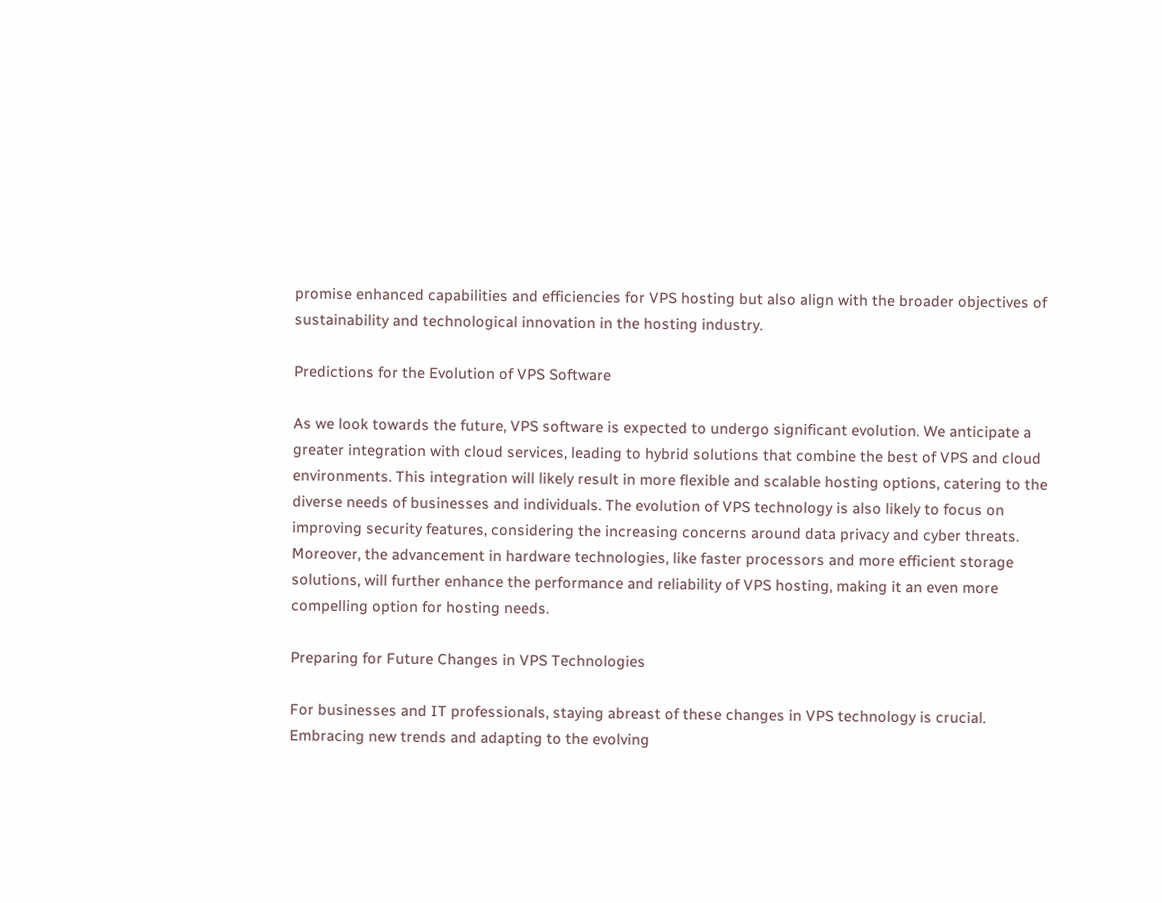promise enhanced capabilities and efficiencies for VPS hosting but also align with the broader objectives of sustainability and technological innovation in the hosting industry.

Predictions for the Evolution of VPS Software

As we look towards the future, VPS software is expected to undergo significant evolution. We anticipate a greater integration with cloud services, leading to hybrid solutions that combine the best of VPS and cloud environments. This integration will likely result in more flexible and scalable hosting options, catering to the diverse needs of businesses and individuals. The evolution of VPS technology is also likely to focus on improving security features, considering the increasing concerns around data privacy and cyber threats. Moreover, the advancement in hardware technologies, like faster processors and more efficient storage solutions, will further enhance the performance and reliability of VPS hosting, making it an even more compelling option for hosting needs.

Preparing for Future Changes in VPS Technologies

For businesses and IT professionals, staying abreast of these changes in VPS technology is crucial. Embracing new trends and adapting to the evolving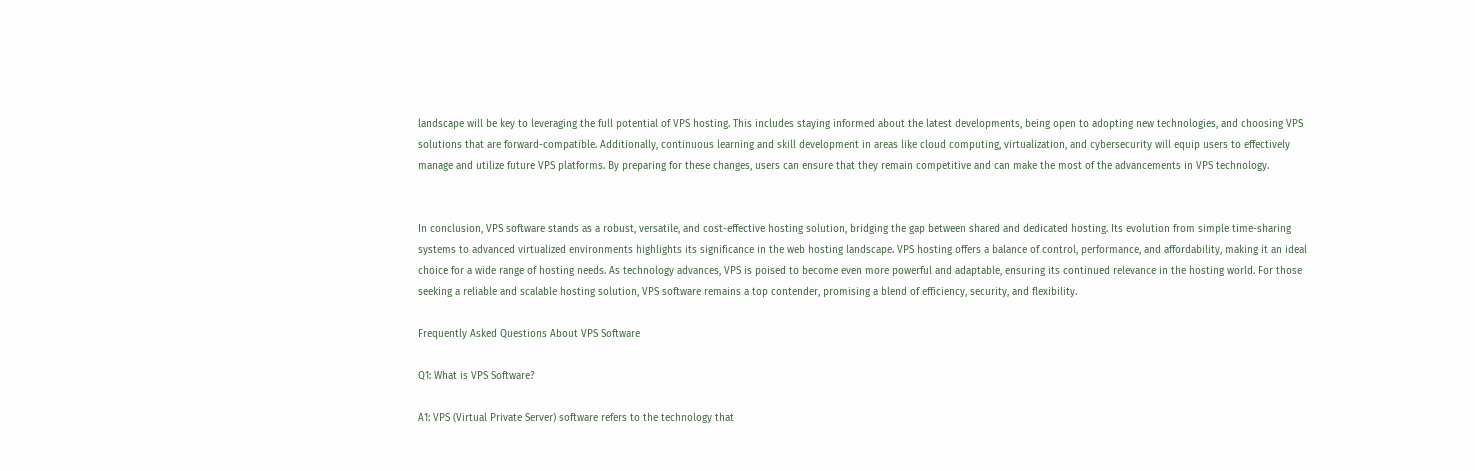landscape will be key to leveraging the full potential of VPS hosting. This includes staying informed about the latest developments, being open to adopting new technologies, and choosing VPS solutions that are forward-compatible. Additionally, continuous learning and skill development in areas like cloud computing, virtualization, and cybersecurity will equip users to effectively manage and utilize future VPS platforms. By preparing for these changes, users can ensure that they remain competitive and can make the most of the advancements in VPS technology.


In conclusion, VPS software stands as a robust, versatile, and cost-effective hosting solution, bridging the gap between shared and dedicated hosting. Its evolution from simple time-sharing systems to advanced virtualized environments highlights its significance in the web hosting landscape. VPS hosting offers a balance of control, performance, and affordability, making it an ideal choice for a wide range of hosting needs. As technology advances, VPS is poised to become even more powerful and adaptable, ensuring its continued relevance in the hosting world. For those seeking a reliable and scalable hosting solution, VPS software remains a top contender, promising a blend of efficiency, security, and flexibility.

Frequently Asked Questions About VPS Software

Q1: What is VPS Software?

A1: VPS (Virtual Private Server) software refers to the technology that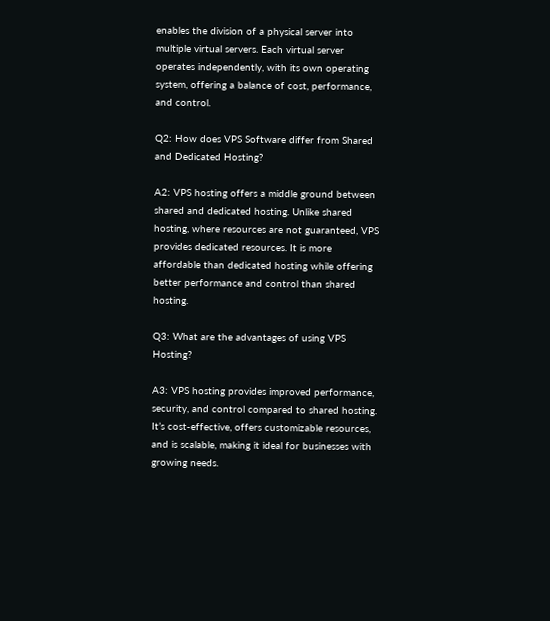enables the division of a physical server into multiple virtual servers. Each virtual server operates independently, with its own operating system, offering a balance of cost, performance, and control.

Q2: How does VPS Software differ from Shared and Dedicated Hosting?

A2: VPS hosting offers a middle ground between shared and dedicated hosting. Unlike shared hosting, where resources are not guaranteed, VPS provides dedicated resources. It is more affordable than dedicated hosting while offering better performance and control than shared hosting.

Q3: What are the advantages of using VPS Hosting?

A3: VPS hosting provides improved performance, security, and control compared to shared hosting. It’s cost-effective, offers customizable resources, and is scalable, making it ideal for businesses with growing needs.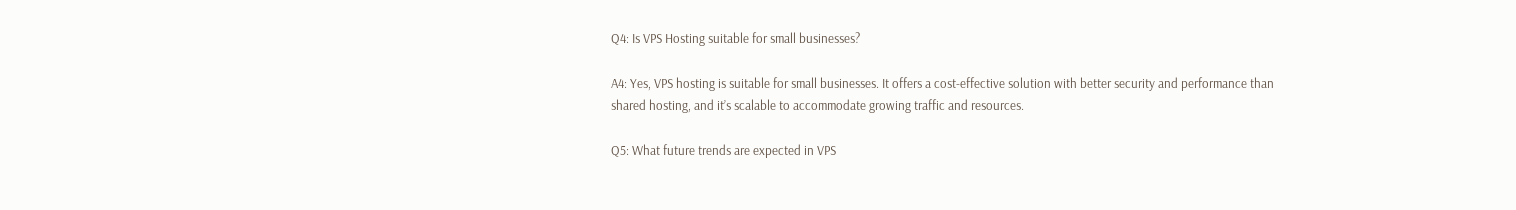Q4: Is VPS Hosting suitable for small businesses?

A4: Yes, VPS hosting is suitable for small businesses. It offers a cost-effective solution with better security and performance than shared hosting, and it’s scalable to accommodate growing traffic and resources.

Q5: What future trends are expected in VPS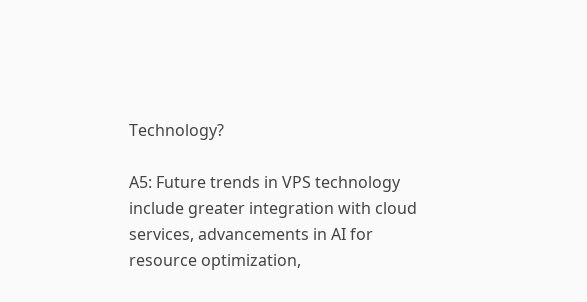Technology?

A5: Future trends in VPS technology include greater integration with cloud services, advancements in AI for resource optimization,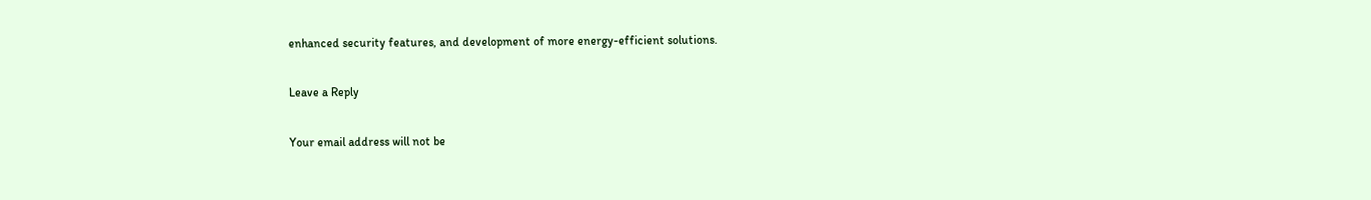enhanced security features, and development of more energy-efficient solutions.

Leave a Reply

Your email address will not be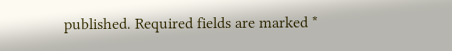published. Required fields are marked *